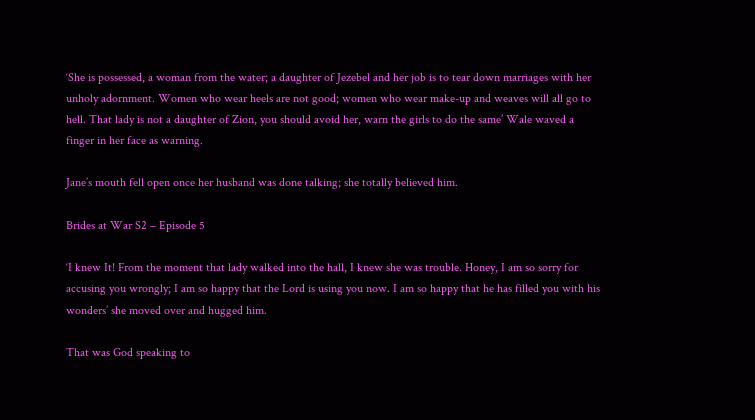‘She is possessed, a woman from the water; a daughter of Jezebel and her job is to tear down marriages with her unholy adornment. Women who wear heels are not good; women who wear make-up and weaves will all go to hell. That lady is not a daughter of Zion, you should avoid her, warn the girls to do the same’ Wale waved a finger in her face as warning.

Jane’s mouth fell open once her husband was done talking; she totally believed him.

Brides at War S2 – Episode 5

‘I knew It! From the moment that lady walked into the hall, I knew she was trouble. Honey, I am so sorry for accusing you wrongly; I am so happy that the Lord is using you now. I am so happy that he has filled you with his wonders’ she moved over and hugged him.

That was God speaking to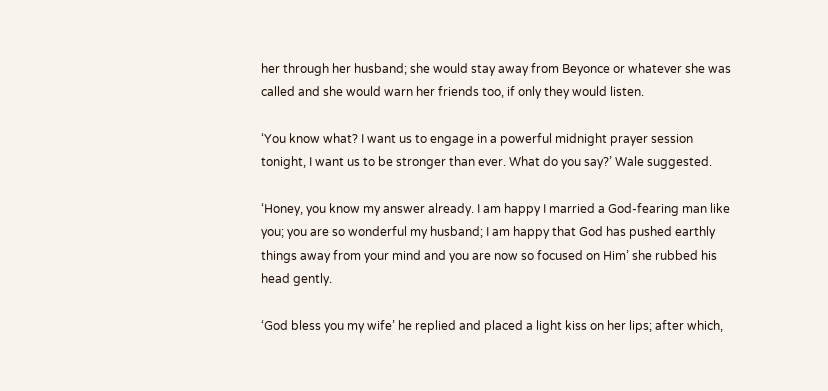her through her husband; she would stay away from Beyonce or whatever she was called and she would warn her friends too, if only they would listen.

‘You know what? I want us to engage in a powerful midnight prayer session tonight, I want us to be stronger than ever. What do you say?’ Wale suggested.

‘Honey, you know my answer already. I am happy I married a God-fearing man like you; you are so wonderful my husband; I am happy that God has pushed earthly things away from your mind and you are now so focused on Him’ she rubbed his head gently.

‘God bless you my wife’ he replied and placed a light kiss on her lips; after which,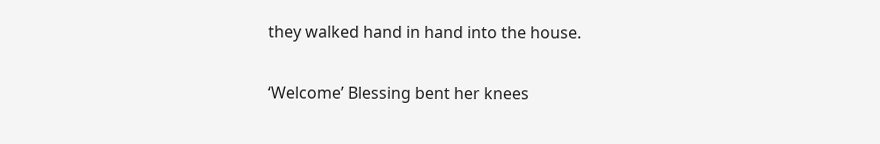they walked hand in hand into the house.

‘Welcome’ Blessing bent her knees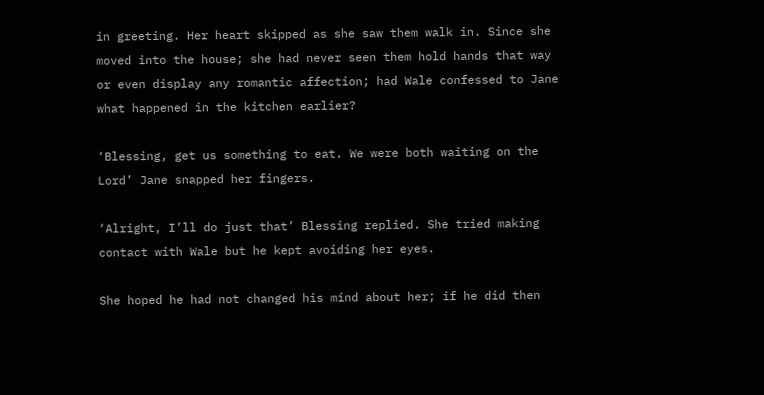in greeting. Her heart skipped as she saw them walk in. Since she moved into the house; she had never seen them hold hands that way or even display any romantic affection; had Wale confessed to Jane what happened in the kitchen earlier?

‘Blessing, get us something to eat. We were both waiting on the Lord’ Jane snapped her fingers.

‘Alright, I’ll do just that’ Blessing replied. She tried making contact with Wale but he kept avoiding her eyes.

She hoped he had not changed his mind about her; if he did then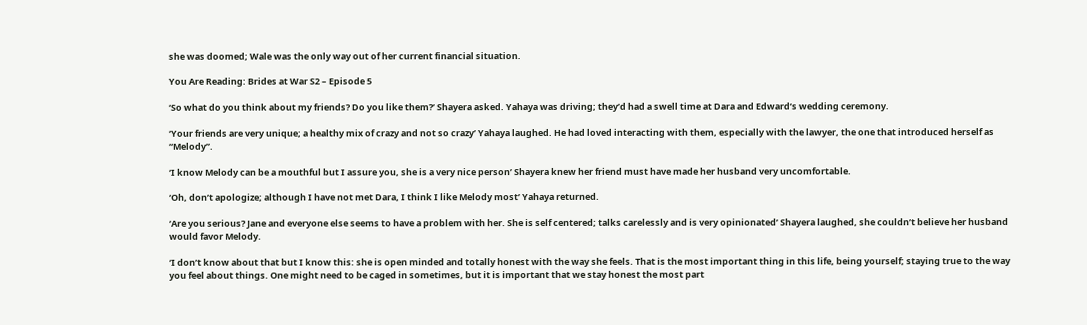she was doomed; Wale was the only way out of her current financial situation.

You Are Reading: Brides at War S2 – Episode 5

‘So what do you think about my friends? Do you like them?’ Shayera asked. Yahaya was driving; they’d had a swell time at Dara and Edward’s wedding ceremony.

‘Your friends are very unique; a healthy mix of crazy and not so crazy’ Yahaya laughed. He had loved interacting with them, especially with the lawyer, the one that introduced herself as “Melody”.

‘I know Melody can be a mouthful but I assure you, she is a very nice person’ Shayera knew her friend must have made her husband very uncomfortable.

‘Oh, don’t apologize; although I have not met Dara, I think I like Melody most’ Yahaya returned.

‘Are you serious? Jane and everyone else seems to have a problem with her. She is self centered; talks carelessly and is very opinionated’ Shayera laughed, she couldn’t believe her husband would favor Melody.

‘I don’t know about that but I know this: she is open minded and totally honest with the way she feels. That is the most important thing in this life, being yourself; staying true to the way you feel about things. One might need to be caged in sometimes, but it is important that we stay honest the most part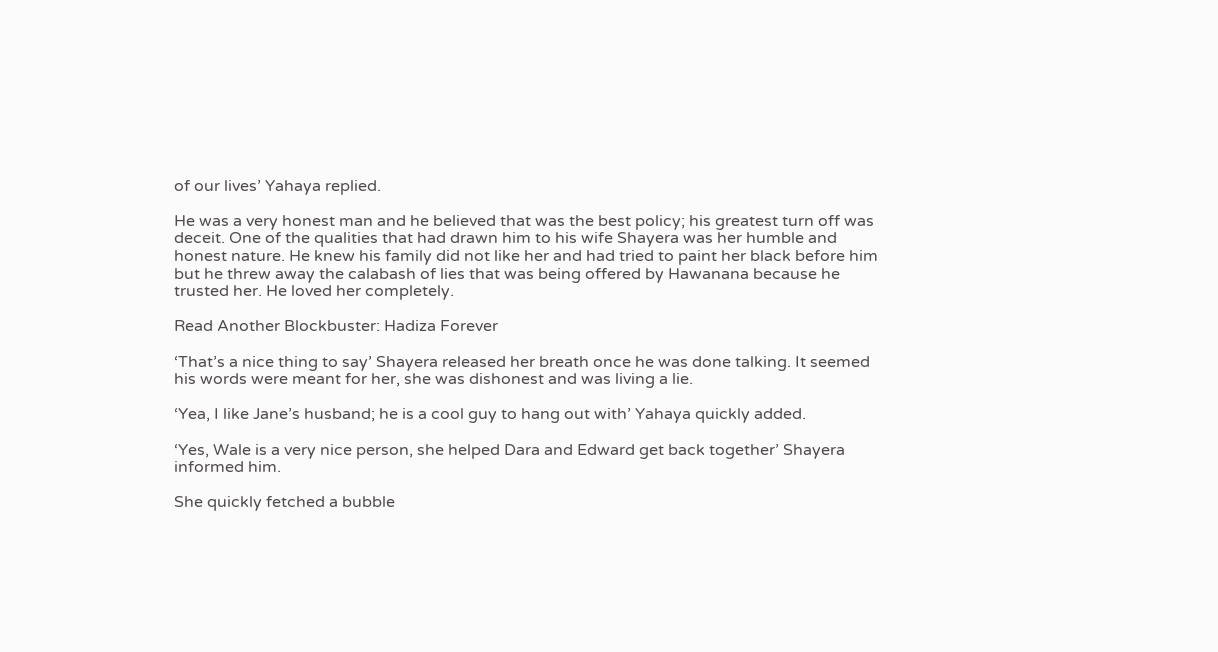of our lives’ Yahaya replied.

He was a very honest man and he believed that was the best policy; his greatest turn off was deceit. One of the qualities that had drawn him to his wife Shayera was her humble and honest nature. He knew his family did not like her and had tried to paint her black before him but he threw away the calabash of lies that was being offered by Hawanana because he trusted her. He loved her completely.

Read Another Blockbuster: Hadiza Forever

‘That’s a nice thing to say’ Shayera released her breath once he was done talking. It seemed his words were meant for her, she was dishonest and was living a lie.

‘Yea, I like Jane’s husband; he is a cool guy to hang out with’ Yahaya quickly added.

‘Yes, Wale is a very nice person, she helped Dara and Edward get back together’ Shayera informed him.

She quickly fetched a bubble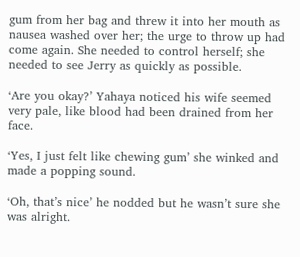gum from her bag and threw it into her mouth as nausea washed over her; the urge to throw up had come again. She needed to control herself; she needed to see Jerry as quickly as possible.

‘Are you okay?’ Yahaya noticed his wife seemed very pale, like blood had been drained from her face.

‘Yes, I just felt like chewing gum’ she winked and made a popping sound.

‘Oh, that’s nice’ he nodded but he wasn’t sure she was alright.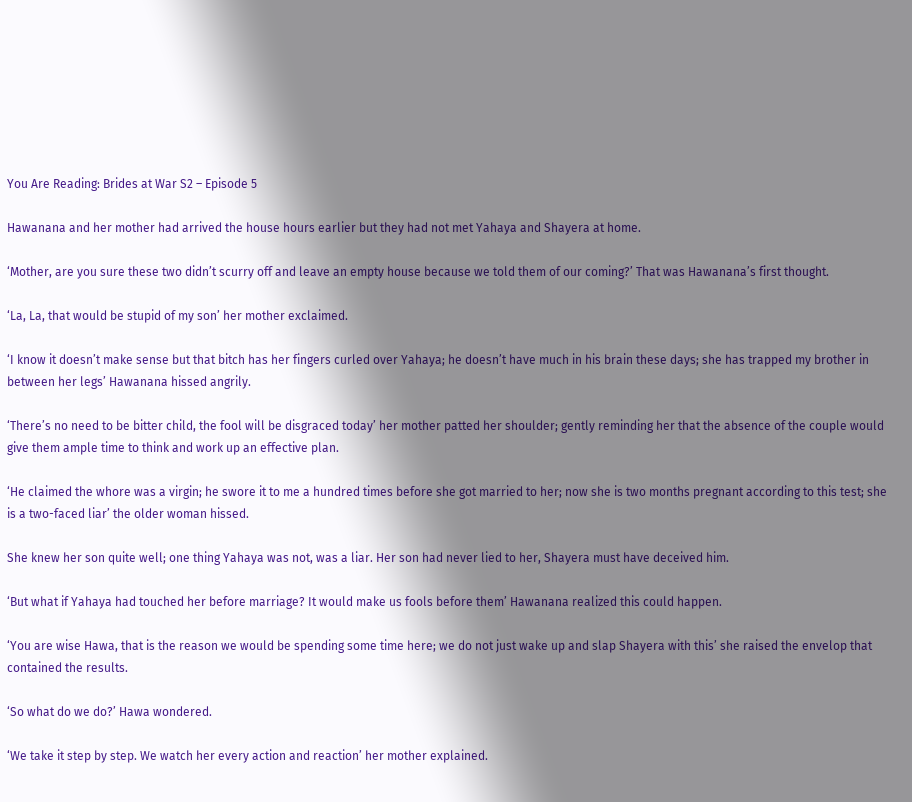You Are Reading: Brides at War S2 – Episode 5

Hawanana and her mother had arrived the house hours earlier but they had not met Yahaya and Shayera at home.

‘Mother, are you sure these two didn’t scurry off and leave an empty house because we told them of our coming?’ That was Hawanana’s first thought.

‘La, La, that would be stupid of my son’ her mother exclaimed.

‘I know it doesn’t make sense but that bitch has her fingers curled over Yahaya; he doesn’t have much in his brain these days; she has trapped my brother in between her legs’ Hawanana hissed angrily.

‘There’s no need to be bitter child, the fool will be disgraced today’ her mother patted her shoulder; gently reminding her that the absence of the couple would give them ample time to think and work up an effective plan.

‘He claimed the whore was a virgin; he swore it to me a hundred times before she got married to her; now she is two months pregnant according to this test; she is a two-faced liar’ the older woman hissed.

She knew her son quite well; one thing Yahaya was not, was a liar. Her son had never lied to her, Shayera must have deceived him.

‘But what if Yahaya had touched her before marriage? It would make us fools before them’ Hawanana realized this could happen.

‘You are wise Hawa, that is the reason we would be spending some time here; we do not just wake up and slap Shayera with this’ she raised the envelop that contained the results.

‘So what do we do?’ Hawa wondered.

‘We take it step by step. We watch her every action and reaction’ her mother explained.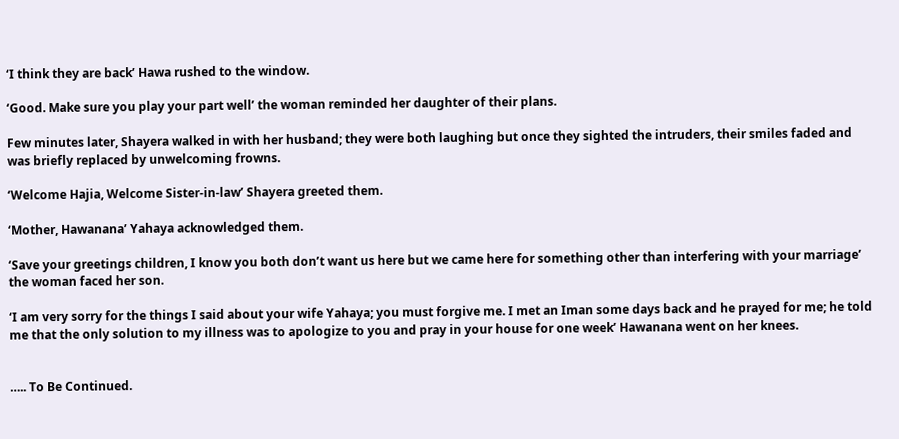‘I think they are back’ Hawa rushed to the window.

‘Good. Make sure you play your part well’ the woman reminded her daughter of their plans.

Few minutes later, Shayera walked in with her husband; they were both laughing but once they sighted the intruders, their smiles faded and was briefly replaced by unwelcoming frowns.

‘Welcome Hajia, Welcome Sister-in-law’ Shayera greeted them.

‘Mother, Hawanana’ Yahaya acknowledged them.

‘Save your greetings children, I know you both don’t want us here but we came here for something other than interfering with your marriage’ the woman faced her son.

‘I am very sorry for the things I said about your wife Yahaya; you must forgive me. I met an Iman some days back and he prayed for me; he told me that the only solution to my illness was to apologize to you and pray in your house for one week’ Hawanana went on her knees.


….. To Be Continued.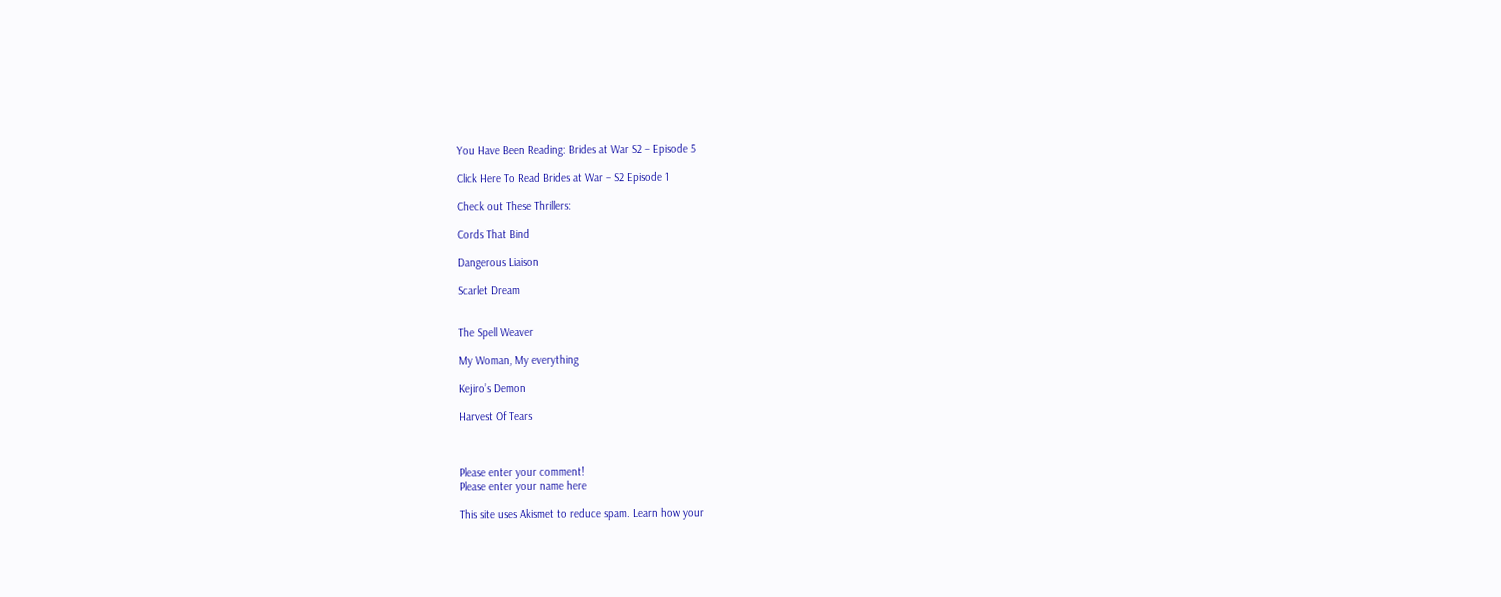You Have Been Reading: Brides at War S2 – Episode 5

Click Here To Read Brides at War – S2 Episode 1

Check out These Thrillers:

Cords That Bind

Dangerous Liaison

Scarlet Dream


The Spell Weaver

My Woman, My everything

Kejiro’s Demon

Harvest Of Tears



Please enter your comment!
Please enter your name here

This site uses Akismet to reduce spam. Learn how your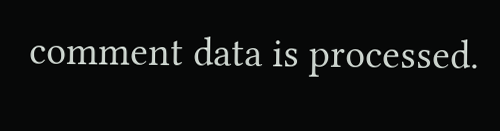comment data is processed.